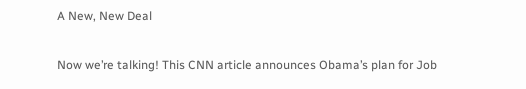A New, New Deal

Now we’re talking! This CNN article announces Obama’s plan for Job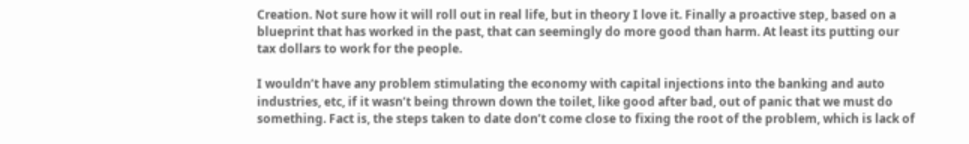Creation. Not sure how it will roll out in real life, but in theory I love it. Finally a proactive step, based on a blueprint that has worked in the past, that can seemingly do more good than harm. At least its putting our tax dollars to work for the people.

I wouldn’t have any problem stimulating the economy with capital injections into the banking and auto industries, etc, if it wasn’t being thrown down the toilet, like good after bad, out of panic that we must do something. Fact is, the steps taken to date don’t come close to fixing the root of the problem, which is lack of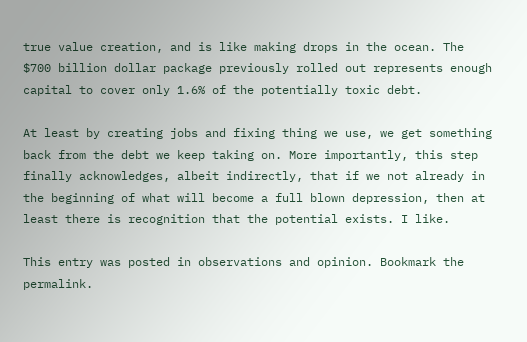true value creation, and is like making drops in the ocean. The $700 billion dollar package previously rolled out represents enough capital to cover only 1.6% of the potentially toxic debt.

At least by creating jobs and fixing thing we use, we get something back from the debt we keep taking on. More importantly, this step finally acknowledges, albeit indirectly, that if we not already in the beginning of what will become a full blown depression, then at least there is recognition that the potential exists. I like.

This entry was posted in observations and opinion. Bookmark the permalink.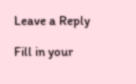Leave a Reply

Fill in your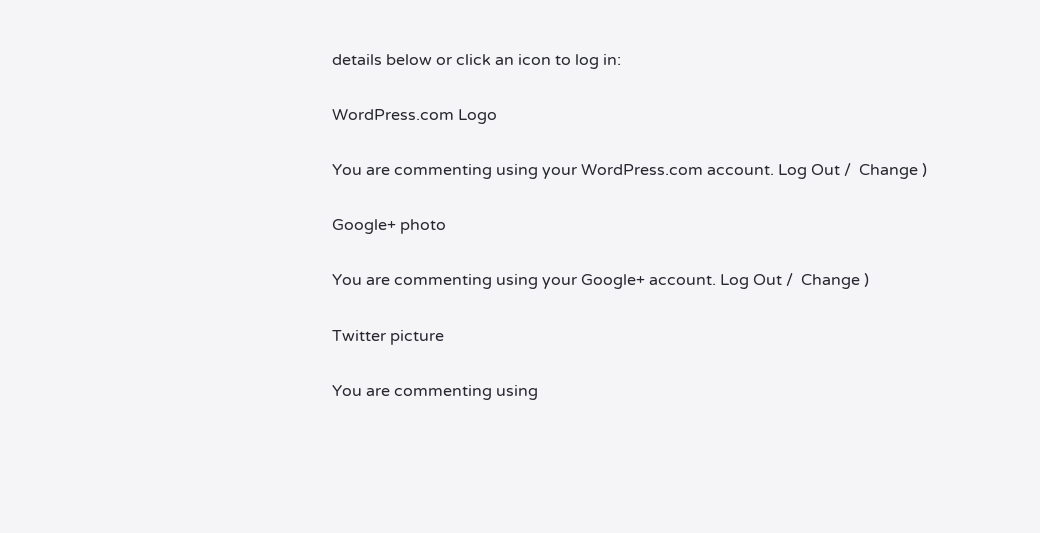details below or click an icon to log in:

WordPress.com Logo

You are commenting using your WordPress.com account. Log Out /  Change )

Google+ photo

You are commenting using your Google+ account. Log Out /  Change )

Twitter picture

You are commenting using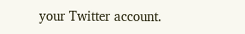your Twitter account.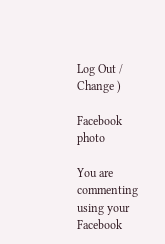Log Out /  Change )

Facebook photo

You are commenting using your Facebook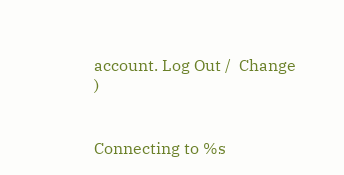account. Log Out /  Change )


Connecting to %s